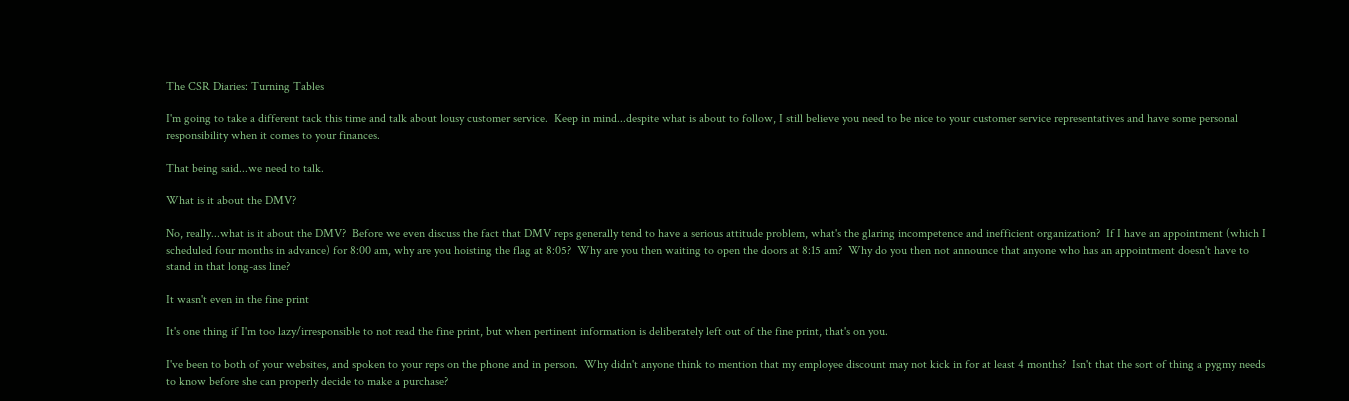The CSR Diaries: Turning Tables

I'm going to take a different tack this time and talk about lousy customer service.  Keep in mind...despite what is about to follow, I still believe you need to be nice to your customer service representatives and have some personal responsibility when it comes to your finances.

That being said...we need to talk.

What is it about the DMV?

No, really...what is it about the DMV?  Before we even discuss the fact that DMV reps generally tend to have a serious attitude problem, what's the glaring incompetence and inefficient organization?  If I have an appointment (which I scheduled four months in advance) for 8:00 am, why are you hoisting the flag at 8:05?  Why are you then waiting to open the doors at 8:15 am?  Why do you then not announce that anyone who has an appointment doesn't have to stand in that long-ass line?

It wasn't even in the fine print

It's one thing if I'm too lazy/irresponsible to not read the fine print, but when pertinent information is deliberately left out of the fine print, that's on you.

I've been to both of your websites, and spoken to your reps on the phone and in person.  Why didn't anyone think to mention that my employee discount may not kick in for at least 4 months?  Isn't that the sort of thing a pygmy needs to know before she can properly decide to make a purchase?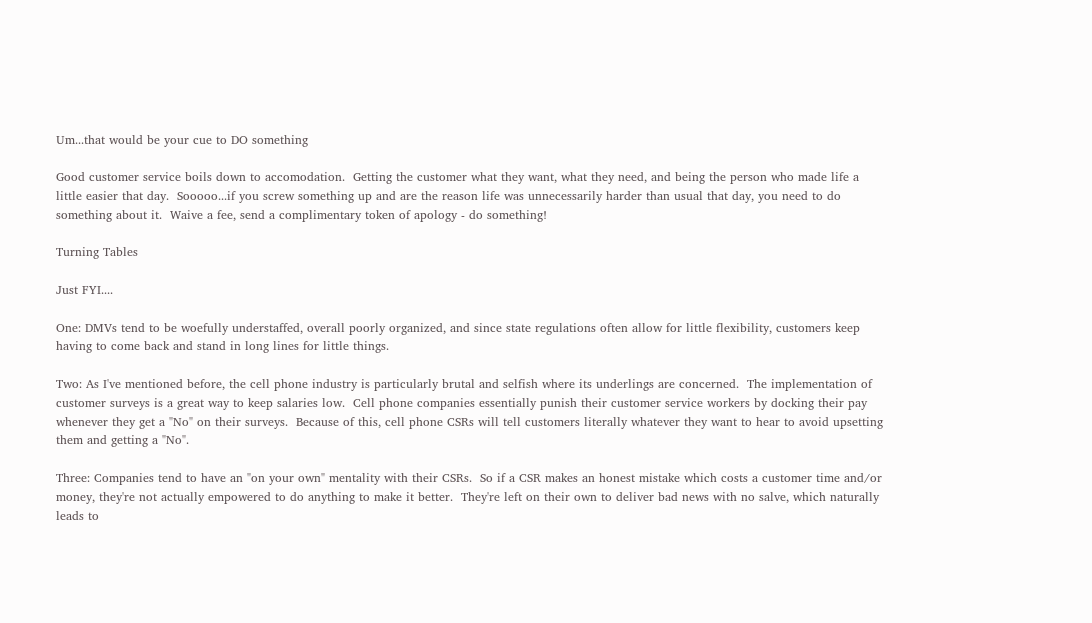Um...that would be your cue to DO something

Good customer service boils down to accomodation.  Getting the customer what they want, what they need, and being the person who made life a little easier that day.  Sooooo...if you screw something up and are the reason life was unnecessarily harder than usual that day, you need to do something about it.  Waive a fee, send a complimentary token of apology - do something!

Turning Tables

Just FYI....

One: DMVs tend to be woefully understaffed, overall poorly organized, and since state regulations often allow for little flexibility, customers keep having to come back and stand in long lines for little things.

Two: As I've mentioned before, the cell phone industry is particularly brutal and selfish where its underlings are concerned.  The implementation of customer surveys is a great way to keep salaries low.  Cell phone companies essentially punish their customer service workers by docking their pay whenever they get a "No" on their surveys.  Because of this, cell phone CSRs will tell customers literally whatever they want to hear to avoid upsetting them and getting a "No".

Three: Companies tend to have an "on your own" mentality with their CSRs.  So if a CSR makes an honest mistake which costs a customer time and/or money, they're not actually empowered to do anything to make it better.  They're left on their own to deliver bad news with no salve, which naturally leads to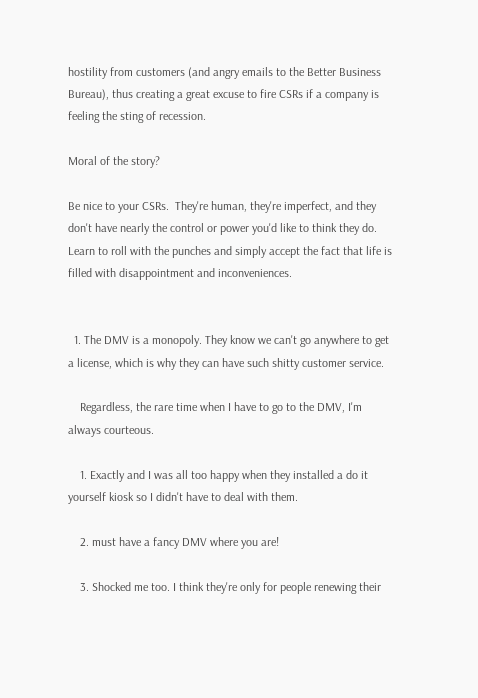hostility from customers (and angry emails to the Better Business Bureau), thus creating a great excuse to fire CSRs if a company is feeling the sting of recession.

Moral of the story?

Be nice to your CSRs.  They're human, they're imperfect, and they don't have nearly the control or power you'd like to think they do.  Learn to roll with the punches and simply accept the fact that life is filled with disappointment and inconveniences.


  1. The DMV is a monopoly. They know we can't go anywhere to get a license, which is why they can have such shitty customer service.

    Regardless, the rare time when I have to go to the DMV, I'm always courteous.

    1. Exactly and I was all too happy when they installed a do it yourself kiosk so I didn't have to deal with them.

    2. must have a fancy DMV where you are!

    3. Shocked me too. I think they're only for people renewing their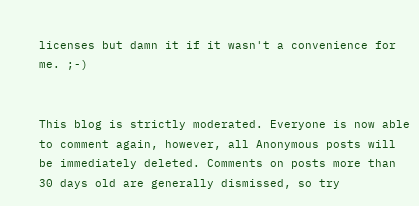licenses but damn it if it wasn't a convenience for me. ;-)


This blog is strictly moderated. Everyone is now able to comment again, however, all Anonymous posts will be immediately deleted. Comments on posts more than 30 days old are generally dismissed, so try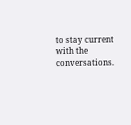to stay current with the conversations.